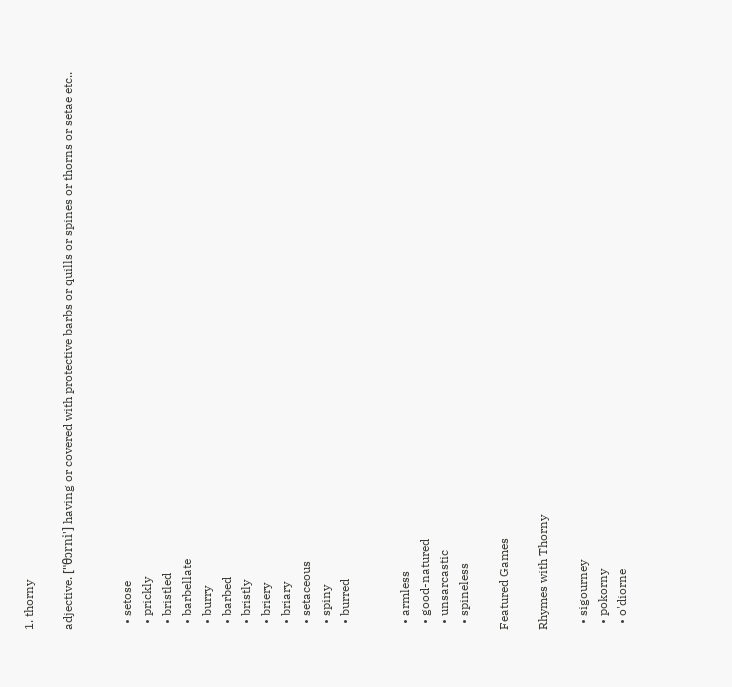1. thorny

adjective. ['ˈθɔrni'] having or covered with protective barbs or quills or spines or thorns or setae etc..


  • setose
  • prickly
  • bristled
  • barbellate
  • burry
  • barbed
  • bristly
  • briery
  • briary
  • setaceous
  • spiny
  • burred


  • armless
  • good-natured
  • unsarcastic
  • spineless

Featured Games

Rhymes with Thorny

  • sigourney
  • pokorny
  • o'diorne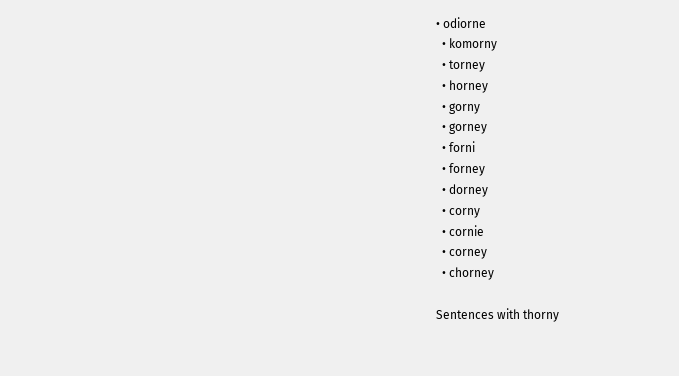• odiorne
  • komorny
  • torney
  • horney
  • gorny
  • gorney
  • forni
  • forney
  • dorney
  • corny
  • cornie
  • corney
  • chorney

Sentences with thorny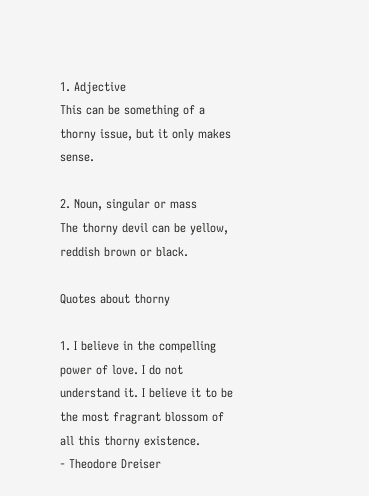1. Adjective
This can be something of a thorny issue, but it only makes sense.

2. Noun, singular or mass
The thorny devil can be yellow, reddish brown or black.

Quotes about thorny

1. I believe in the compelling power of love. I do not understand it. I believe it to be the most fragrant blossom of all this thorny existence.
- Theodore Dreiser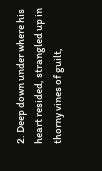2. Deep down under where his heart resided, strangled up in thorny vines of guilt,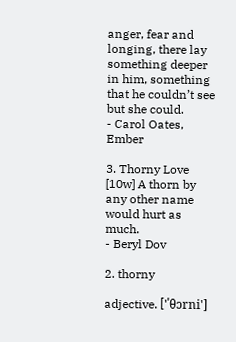anger, fear and longing, there lay something deeper in him, something that he couldn’t see but she could.
- Carol Oates, Ember

3. Thorny Love [10w] A thorn by any other name would hurt as much.
- Beryl Dov

2. thorny

adjective. ['ˈθɔrni']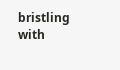bristling with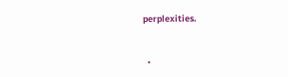perplexities.


  •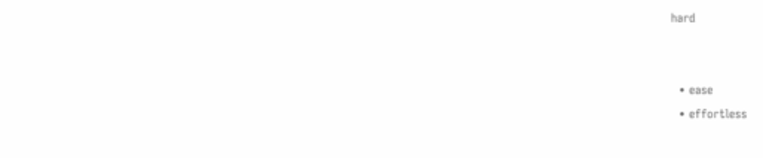hard


  • ease
  • effortless